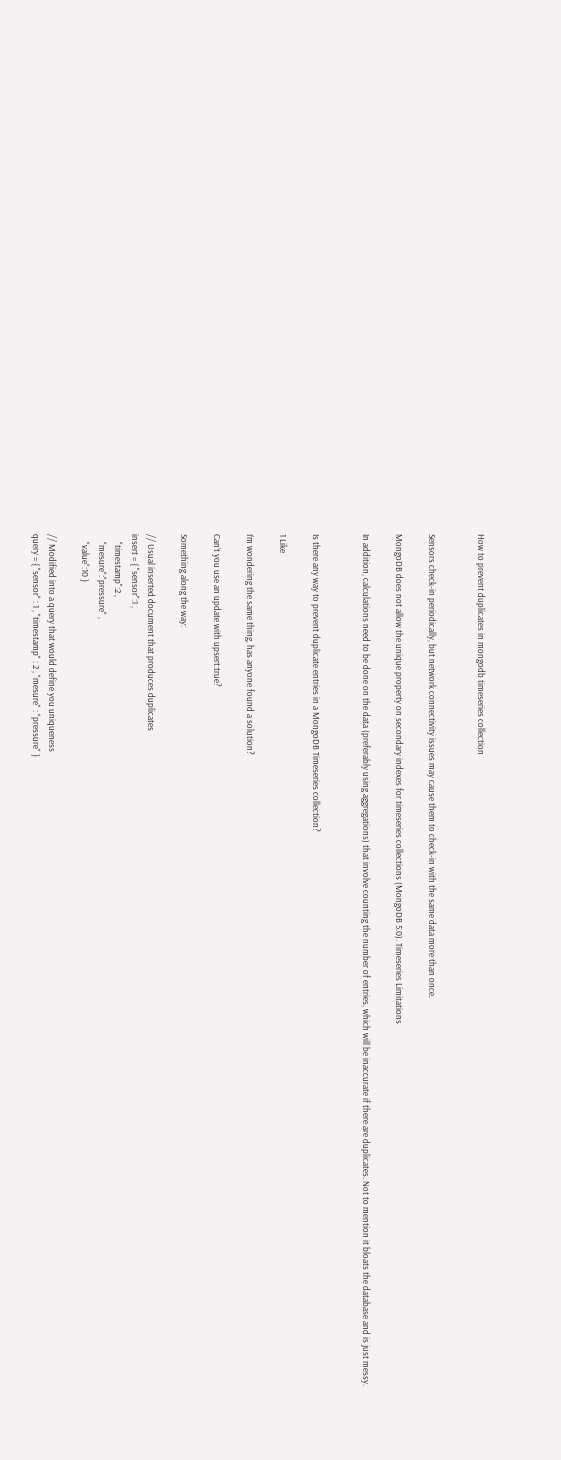How to prevent duplicates in mongodb timeseries collection


Sensors check-in periodically, but network connectivity issues may cause them to check-in with the same data more than once.

MongoDB does not allow the unique property on secondary indexes for timeseries collections (MongoDB 5.0). Timeseries Limitations

In addition, calculations need to be done on the data (preferably using aggregations) that involve counting the number of entries, which will be inaccurate if there are duplicates. Not to mention it bloats the database and is just messy.


Is there any way to prevent duplicate entries in a MongoDB Timeseries collection?

1 Like

I’m wondering the same thing, has anyone found a solution?

Can’t you use an update with upsert:true?

Something along the way:

// Usual inserted document that produces duplicates
insert = { "sensor":1 ,
    "timestamp":2 ,
    "mesure":"pressure" ,
    "value":10 }

// Modified into a query that would define you uniqueness
query = { "sensor" : 1 , "timestamp" : 2 , "mesure" : "pressure" }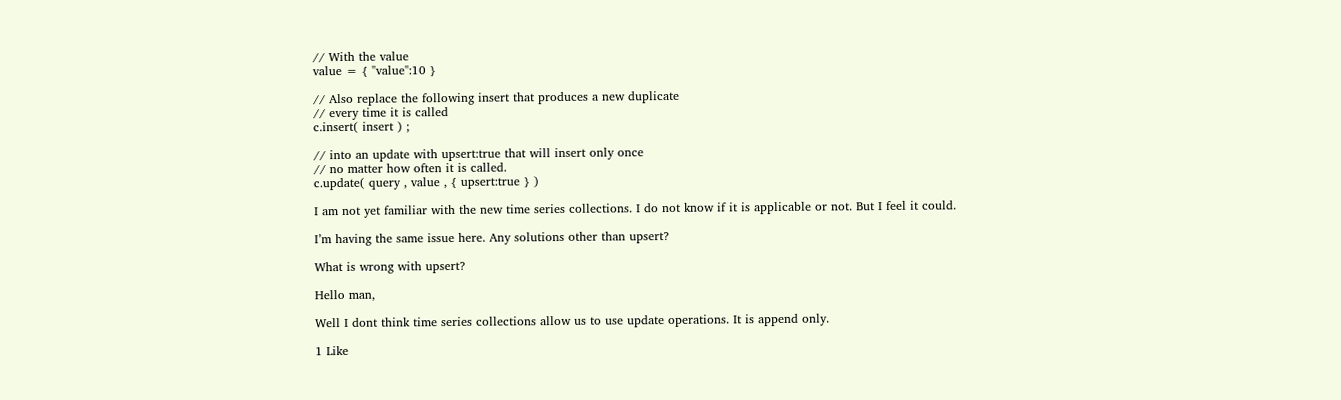// With the value
value = { "value":10 }

// Also replace the following insert that produces a new duplicate
// every time it is called
c.insert( insert ) ;

// into an update with upsert:true that will insert only once
// no matter how often it is called.
c.update( query , value , { upsert:true } )

I am not yet familiar with the new time series collections. I do not know if it is applicable or not. But I feel it could.

I’m having the same issue here. Any solutions other than upsert?

What is wrong with upsert?

Hello man,

Well I dont think time series collections allow us to use update operations. It is append only.

1 Like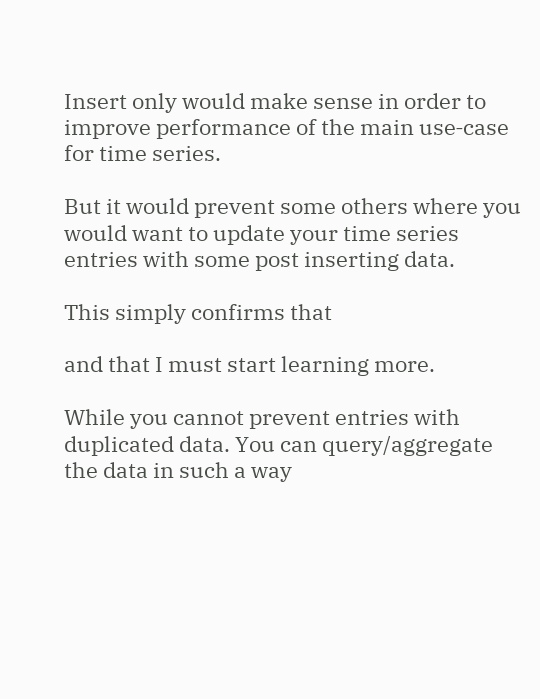Insert only would make sense in order to improve performance of the main use‑case for time series.

But it would prevent some others where you would want to update your time series entries with some post inserting data.

This simply confirms that

and that I must start learning more.

While you cannot prevent entries with duplicated data. You can query/aggregate the data in such a way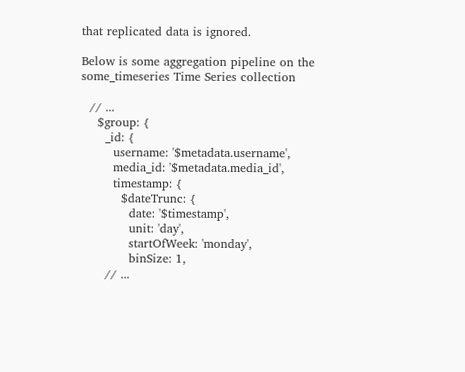that replicated data is ignored.

Below is some aggregation pipeline on the some_timeseries Time Series collection

  // ...
    $group: {
      _id: {
        username: '$metadata.username',
        media_id: '$metadata.media_id',
        timestamp: {
          $dateTrunc: {
            date: '$timestamp',
            unit: 'day',
            startOfWeek: 'monday',
            binSize: 1,
      // ...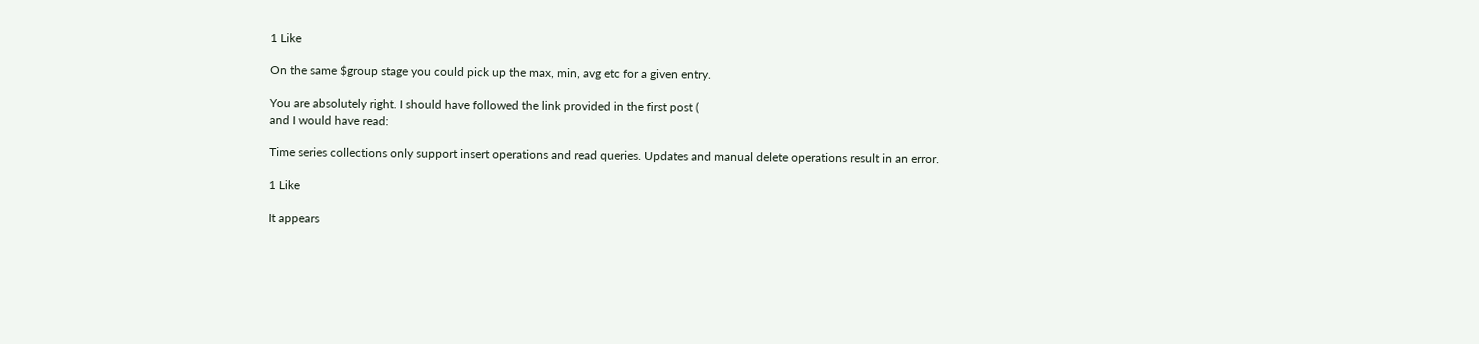1 Like

On the same $group stage you could pick up the max, min, avg etc for a given entry.

You are absolutely right. I should have followed the link provided in the first post (
and I would have read:

Time series collections only support insert operations and read queries. Updates and manual delete operations result in an error.

1 Like

It appears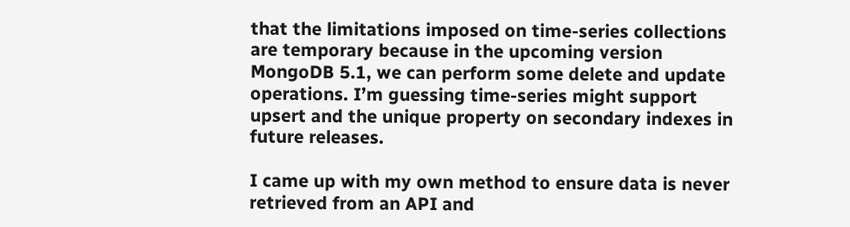that the limitations imposed on time-series collections are temporary because in the upcoming version MongoDB 5.1, we can perform some delete and update operations. I’m guessing time-series might support upsert and the unique property on secondary indexes in future releases.

I came up with my own method to ensure data is never retrieved from an API and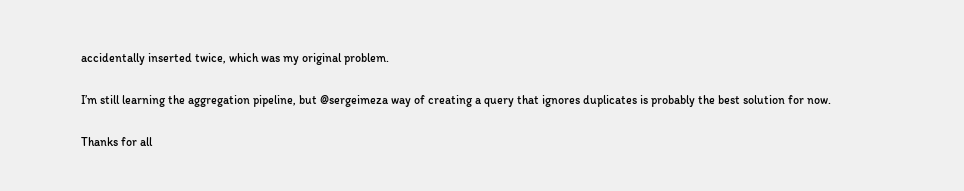accidentally inserted twice, which was my original problem.

I’m still learning the aggregation pipeline, but @sergeimeza way of creating a query that ignores duplicates is probably the best solution for now.

Thanks for all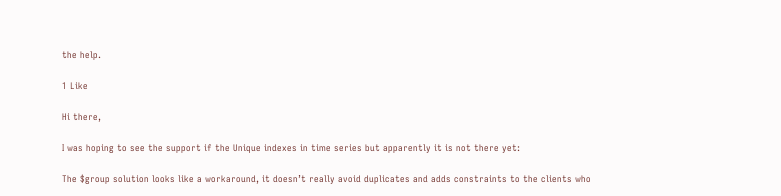the help.

1 Like

Hi there,

I was hoping to see the support if the Unique indexes in time series but apparently it is not there yet:

The $group solution looks like a workaround, it doesn’t really avoid duplicates and adds constraints to the clients who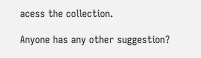acess the collection.

Anyone has any other suggestion?